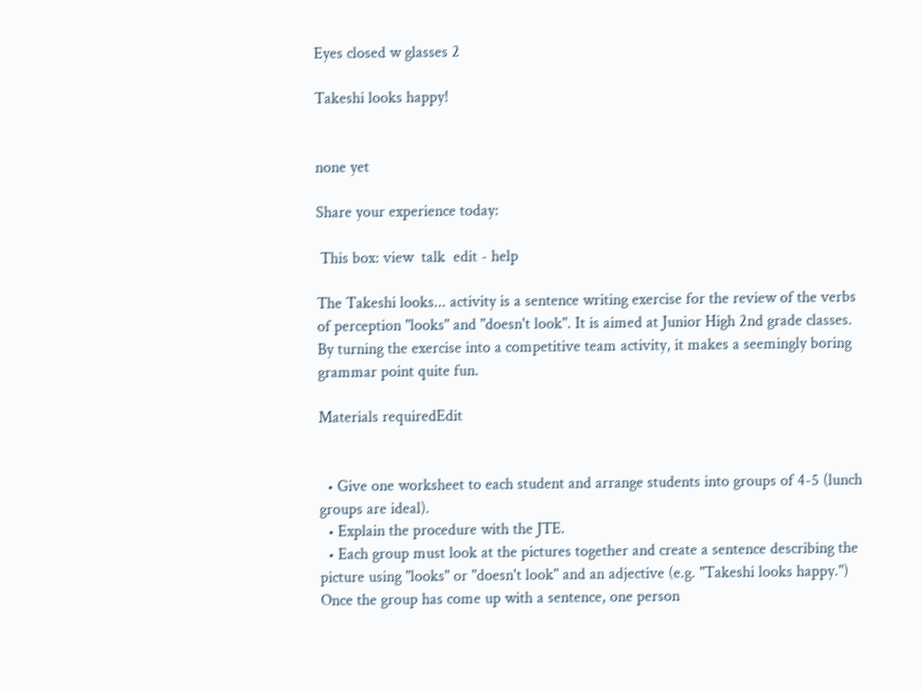Eyes closed w glasses 2

Takeshi looks happy!


none yet

Share your experience today:

 This box: view  talk  edit - help

The Takeshi looks... activity is a sentence writing exercise for the review of the verbs of perception "looks" and "doesn't look". It is aimed at Junior High 2nd grade classes. By turning the exercise into a competitive team activity, it makes a seemingly boring grammar point quite fun.

Materials requiredEdit


  • Give one worksheet to each student and arrange students into groups of 4-5 (lunch groups are ideal).
  • Explain the procedure with the JTE.
  • Each group must look at the pictures together and create a sentence describing the picture using "looks" or "doesn't look" and an adjective (e.g. "Takeshi looks happy.") Once the group has come up with a sentence, one person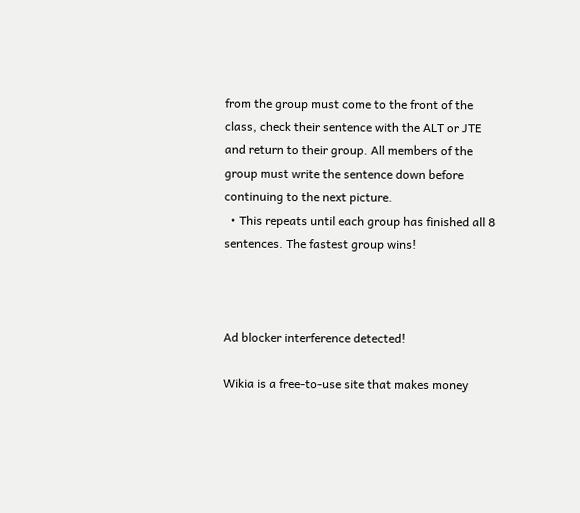from the group must come to the front of the class, check their sentence with the ALT or JTE and return to their group. All members of the group must write the sentence down before continuing to the next picture.
  • This repeats until each group has finished all 8 sentences. The fastest group wins!



Ad blocker interference detected!

Wikia is a free-to-use site that makes money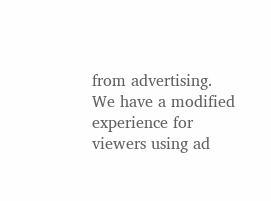from advertising. We have a modified experience for viewers using ad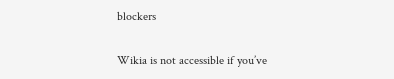blockers

Wikia is not accessible if you’ve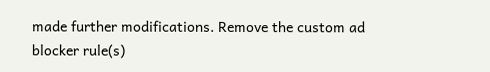made further modifications. Remove the custom ad blocker rule(s)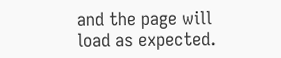and the page will load as expected.